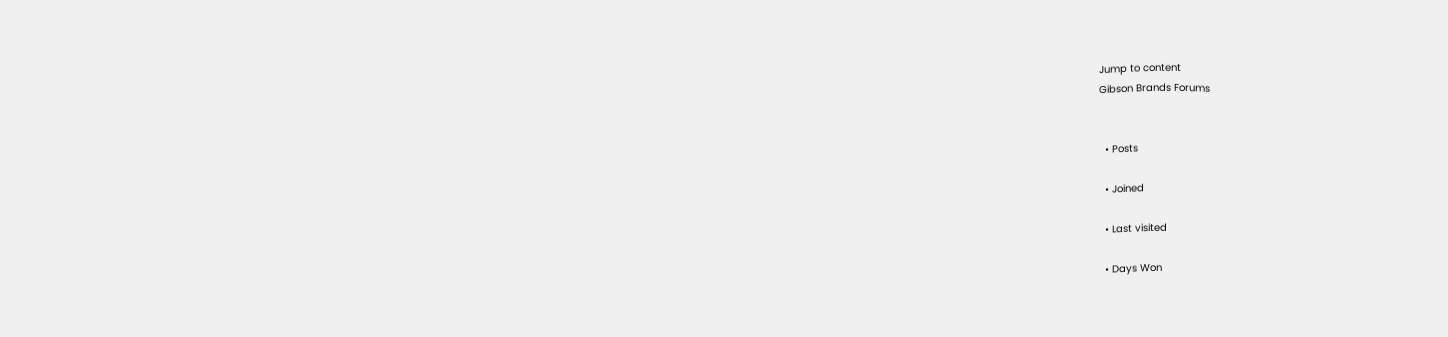Jump to content
Gibson Brands Forums


  • Posts

  • Joined

  • Last visited

  • Days Won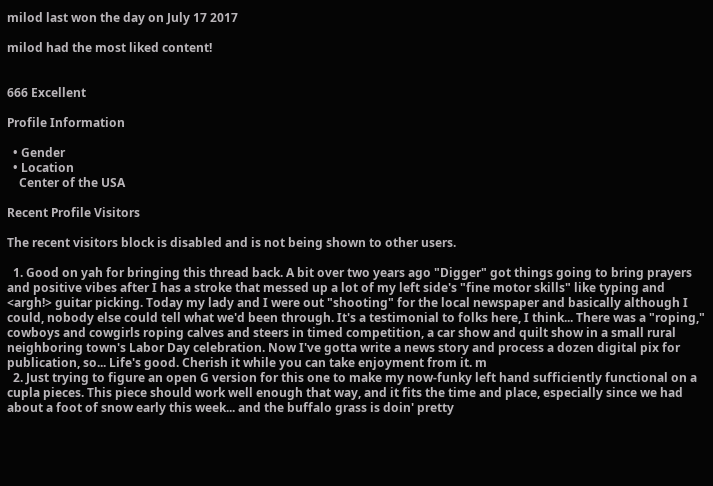milod last won the day on July 17 2017

milod had the most liked content!


666 Excellent

Profile Information

  • Gender
  • Location
    Center of the USA

Recent Profile Visitors

The recent visitors block is disabled and is not being shown to other users.

  1. Good on yah for bringing this thread back. A bit over two years ago "Digger" got things going to bring prayers and positive vibes after I has a stroke that messed up a lot of my left side's "fine motor skills" like typing and <argh!> guitar picking. Today my lady and I were out "shooting" for the local newspaper and basically although I could, nobody else could tell what we'd been through. It's a testimonial to folks here, I think... There was a "roping," cowboys and cowgirls roping calves and steers in timed competition, a car show and quilt show in a small rural neighboring town's Labor Day celebration. Now I've gotta write a news story and process a dozen digital pix for publication, so... Life's good. Cherish it while you can take enjoyment from it. m
  2. Just trying to figure an open G version for this one to make my now-funky left hand sufficiently functional on a cupla pieces. This piece should work well enough that way, and it fits the time and place, especially since we had about a foot of snow early this week... and the buffalo grass is doin' pretty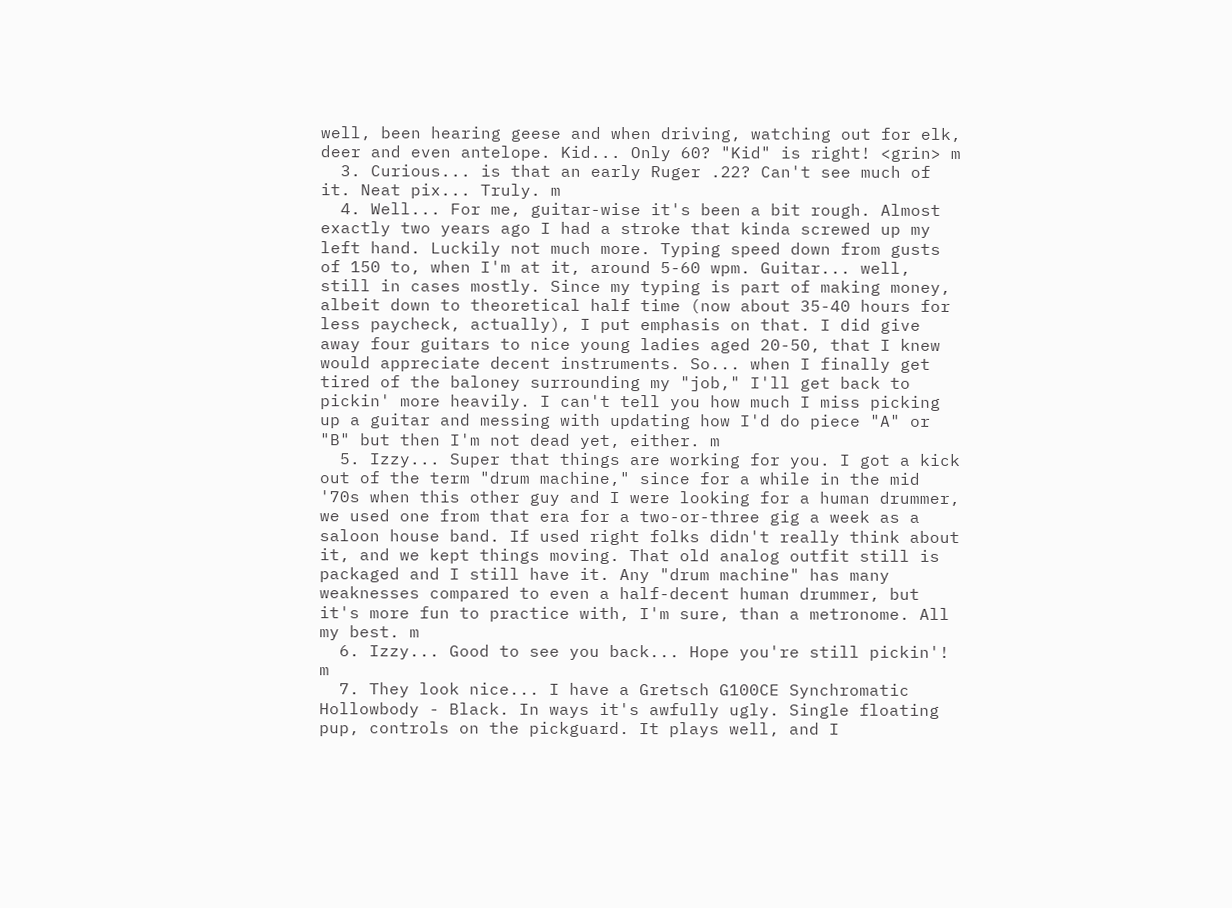well, been hearing geese and when driving, watching out for elk, deer and even antelope. Kid... Only 60? "Kid" is right! <grin> m
  3. Curious... is that an early Ruger .22? Can't see much of it. Neat pix... Truly. m
  4. Well... For me, guitar-wise it's been a bit rough. Almost exactly two years ago I had a stroke that kinda screwed up my left hand. Luckily not much more. Typing speed down from gusts of 150 to, when I'm at it, around 5-60 wpm. Guitar... well, still in cases mostly. Since my typing is part of making money, albeit down to theoretical half time (now about 35-40 hours for less paycheck, actually), I put emphasis on that. I did give away four guitars to nice young ladies aged 20-50, that I knew would appreciate decent instruments. So... when I finally get tired of the baloney surrounding my "job," I'll get back to pickin' more heavily. I can't tell you how much I miss picking up a guitar and messing with updating how I'd do piece "A" or "B" but then I'm not dead yet, either. m
  5. Izzy... Super that things are working for you. I got a kick out of the term "drum machine," since for a while in the mid '70s when this other guy and I were looking for a human drummer, we used one from that era for a two-or-three gig a week as a saloon house band. If used right folks didn't really think about it, and we kept things moving. That old analog outfit still is packaged and I still have it. Any "drum machine" has many weaknesses compared to even a half-decent human drummer, but it's more fun to practice with, I'm sure, than a metronome. All my best. m
  6. Izzy... Good to see you back... Hope you're still pickin'! m
  7. They look nice... I have a Gretsch G100CE Synchromatic Hollowbody - Black. In ways it's awfully ugly. Single floating pup, controls on the pickguard. It plays well, and I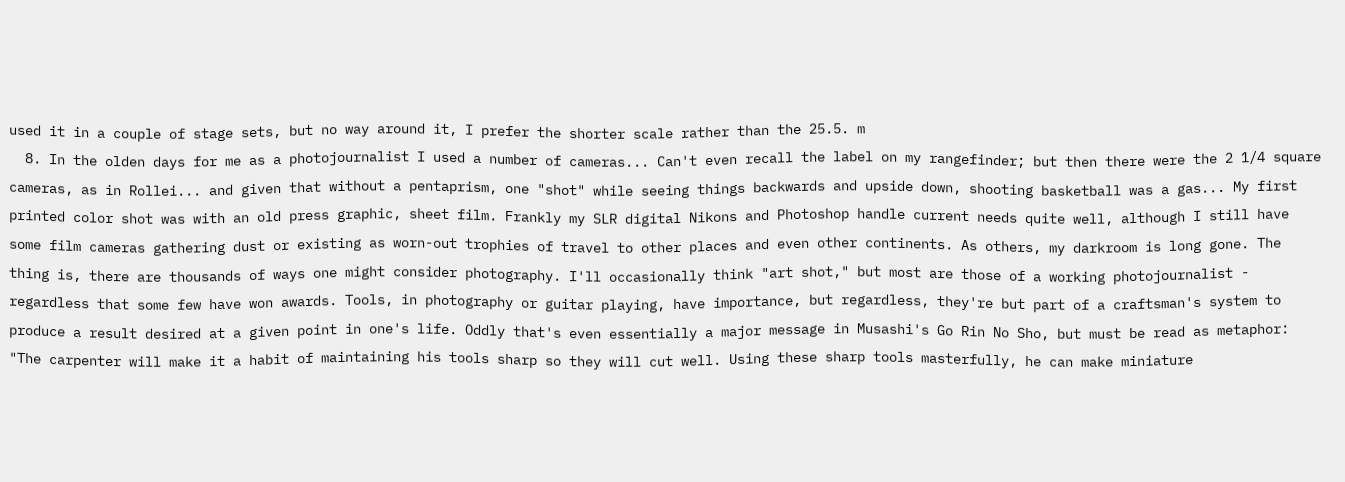used it in a couple of stage sets, but no way around it, I prefer the shorter scale rather than the 25.5. m
  8. In the olden days for me as a photojournalist I used a number of cameras... Can't even recall the label on my rangefinder; but then there were the 2 1/4 square cameras, as in Rollei... and given that without a pentaprism, one "shot" while seeing things backwards and upside down, shooting basketball was a gas... My first printed color shot was with an old press graphic, sheet film. Frankly my SLR digital Nikons and Photoshop handle current needs quite well, although I still have some film cameras gathering dust or existing as worn-out trophies of travel to other places and even other continents. As others, my darkroom is long gone. The thing is, there are thousands of ways one might consider photography. I'll occasionally think "art shot," but most are those of a working photojournalist - regardless that some few have won awards. Tools, in photography or guitar playing, have importance, but regardless, they're but part of a craftsman's system to produce a result desired at a given point in one's life. Oddly that's even essentially a major message in Musashi's Go Rin No Sho, but must be read as metaphor: "The carpenter will make it a habit of maintaining his tools sharp so they will cut well. Using these sharp tools masterfully, he can make miniature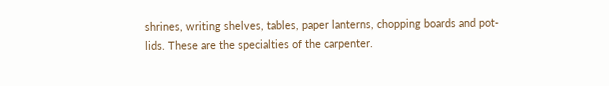shrines, writing shelves, tables, paper lanterns, chopping boards and pot-lids. These are the specialties of the carpenter.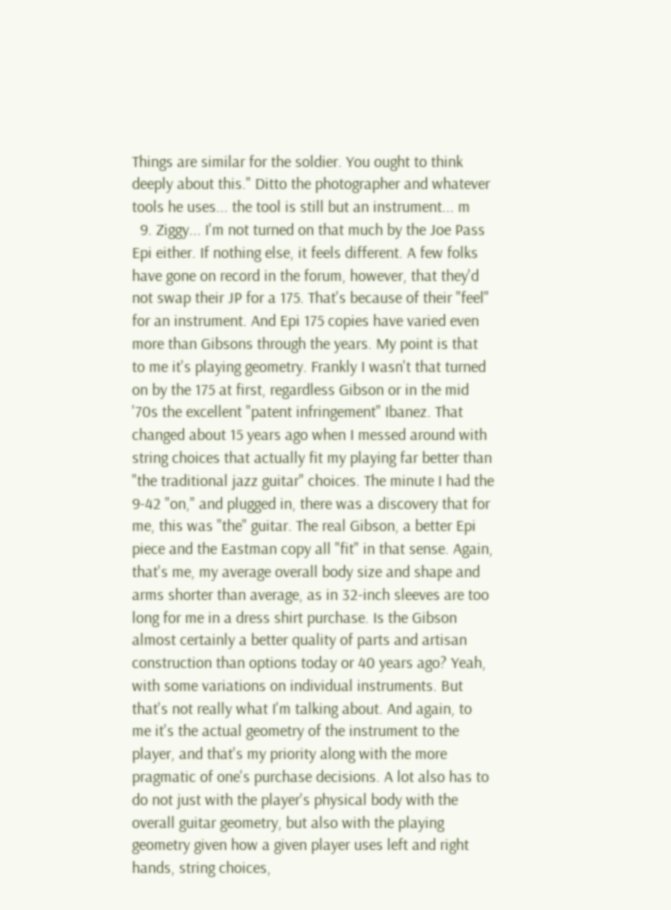Things are similar for the soldier. You ought to think deeply about this." Ditto the photographer and whatever tools he uses... the tool is still but an instrument... m
  9. Ziggy... I'm not turned on that much by the Joe Pass Epi either. If nothing else, it feels different. A few folks have gone on record in the forum, however, that they'd not swap their JP for a 175. That's because of their "feel" for an instrument. And Epi 175 copies have varied even more than Gibsons through the years. My point is that to me it's playing geometry. Frankly I wasn't that turned on by the 175 at first, regardless Gibson or in the mid '70s the excellent "patent infringement" Ibanez. That changed about 15 years ago when I messed around with string choices that actually fit my playing far better than "the traditional jazz guitar" choices. The minute I had the 9-42 "on," and plugged in, there was a discovery that for me, this was "the" guitar. The real Gibson, a better Epi piece and the Eastman copy all "fit" in that sense. Again, that's me, my average overall body size and shape and arms shorter than average, as in 32-inch sleeves are too long for me in a dress shirt purchase. Is the Gibson almost certainly a better quality of parts and artisan construction than options today or 40 years ago? Yeah, with some variations on individual instruments. But that's not really what I'm talking about. And again, to me it's the actual geometry of the instrument to the player, and that's my priority along with the more pragmatic of one's purchase decisions. A lot also has to do not just with the player's physical body with the overall guitar geometry, but also with the playing geometry given how a given player uses left and right hands, string choices,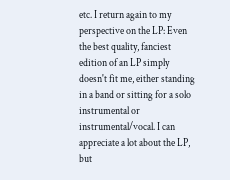etc. I return again to my perspective on the LP: Even the best quality, fanciest edition of an LP simply doesn't fit me, either standing in a band or sitting for a solo instrumental or instrumental/vocal. I can appreciate a lot about the LP, but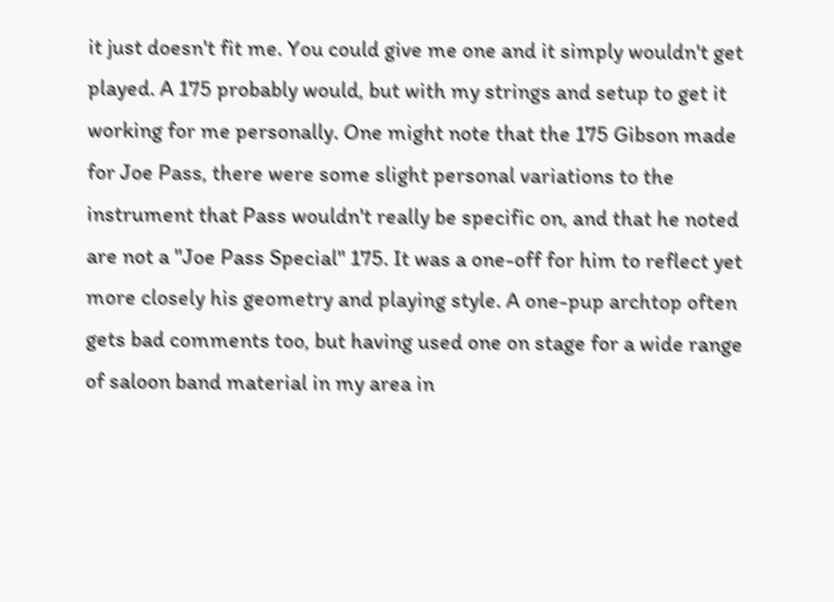it just doesn't fit me. You could give me one and it simply wouldn't get played. A 175 probably would, but with my strings and setup to get it working for me personally. One might note that the 175 Gibson made for Joe Pass, there were some slight personal variations to the instrument that Pass wouldn't really be specific on, and that he noted are not a "Joe Pass Special" 175. It was a one-off for him to reflect yet more closely his geometry and playing style. A one-pup archtop often gets bad comments too, but having used one on stage for a wide range of saloon band material in my area in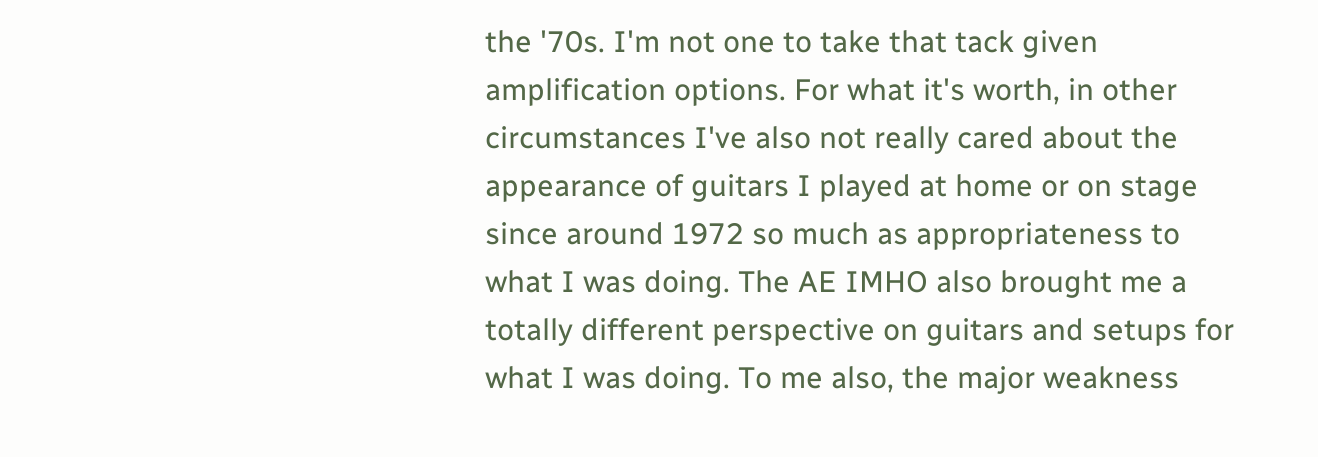the '70s. I'm not one to take that tack given amplification options. For what it's worth, in other circumstances I've also not really cared about the appearance of guitars I played at home or on stage since around 1972 so much as appropriateness to what I was doing. The AE IMHO also brought me a totally different perspective on guitars and setups for what I was doing. To me also, the major weakness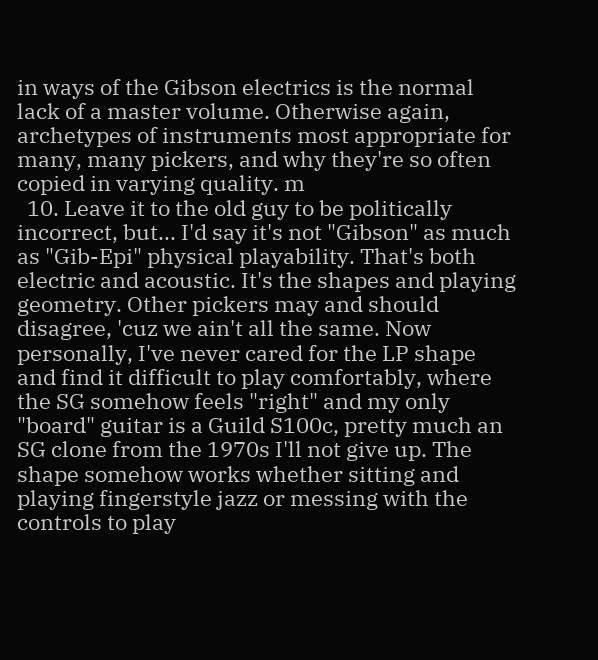in ways of the Gibson electrics is the normal lack of a master volume. Otherwise again, archetypes of instruments most appropriate for many, many pickers, and why they're so often copied in varying quality. m
  10. Leave it to the old guy to be politically incorrect, but... I'd say it's not "Gibson" as much as "Gib-Epi" physical playability. That's both electric and acoustic. It's the shapes and playing geometry. Other pickers may and should disagree, 'cuz we ain't all the same. Now personally, I've never cared for the LP shape and find it difficult to play comfortably, where the SG somehow feels "right" and my only "board" guitar is a Guild S100c, pretty much an SG clone from the 1970s I'll not give up. The shape somehow works whether sitting and playing fingerstyle jazz or messing with the controls to play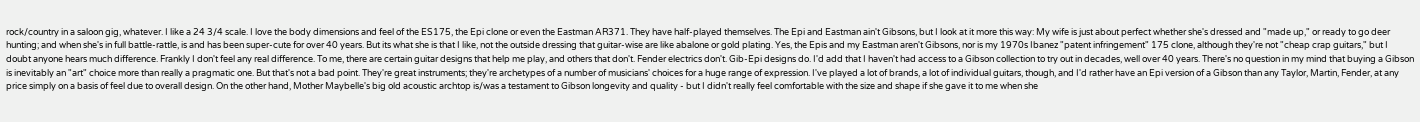rock/country in a saloon gig, whatever. I like a 24 3/4 scale. I love the body dimensions and feel of the ES175, the Epi clone or even the Eastman AR371. They have half-played themselves. The Epi and Eastman ain't Gibsons, but I look at it more this way: My wife is just about perfect whether she's dressed and "made up," or ready to go deer hunting; and when she's in full battle-rattle, is and has been super-cute for over 40 years. But its what she is that I like, not the outside dressing that guitar-wise are like abalone or gold plating. Yes, the Epis and my Eastman aren't Gibsons, nor is my 1970s Ibanez "patent infringement" 175 clone, although they're not "cheap crap guitars," but I doubt anyone hears much difference. Frankly I don't feel any real difference. To me, there are certain guitar designs that help me play, and others that don't. Fender electrics don't. Gib-Epi designs do. I'd add that I haven't had access to a Gibson collection to try out in decades, well over 40 years. There's no question in my mind that buying a Gibson is inevitably an "art" choice more than really a pragmatic one. But that's not a bad point. They're great instruments; they're archetypes of a number of musicians' choices for a huge range of expression. I've played a lot of brands, a lot of individual guitars, though, and I'd rather have an Epi version of a Gibson than any Taylor, Martin, Fender, at any price simply on a basis of feel due to overall design. On the other hand, Mother Maybelle's big old acoustic archtop is/was a testament to Gibson longevity and quality - but I didn't really feel comfortable with the size and shape if she gave it to me when she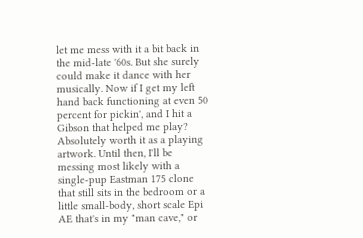let me mess with it a bit back in the mid-late '60s. But she surely could make it dance with her musically. Now if I get my left hand back functioning at even 50 percent for pickin', and I hit a Gibson that helped me play? Absolutely worth it as a playing artwork. Until then, I'll be messing most likely with a single-pup Eastman 175 clone that still sits in the bedroom or a little small-body, short scale Epi AE that's in my "man cave," or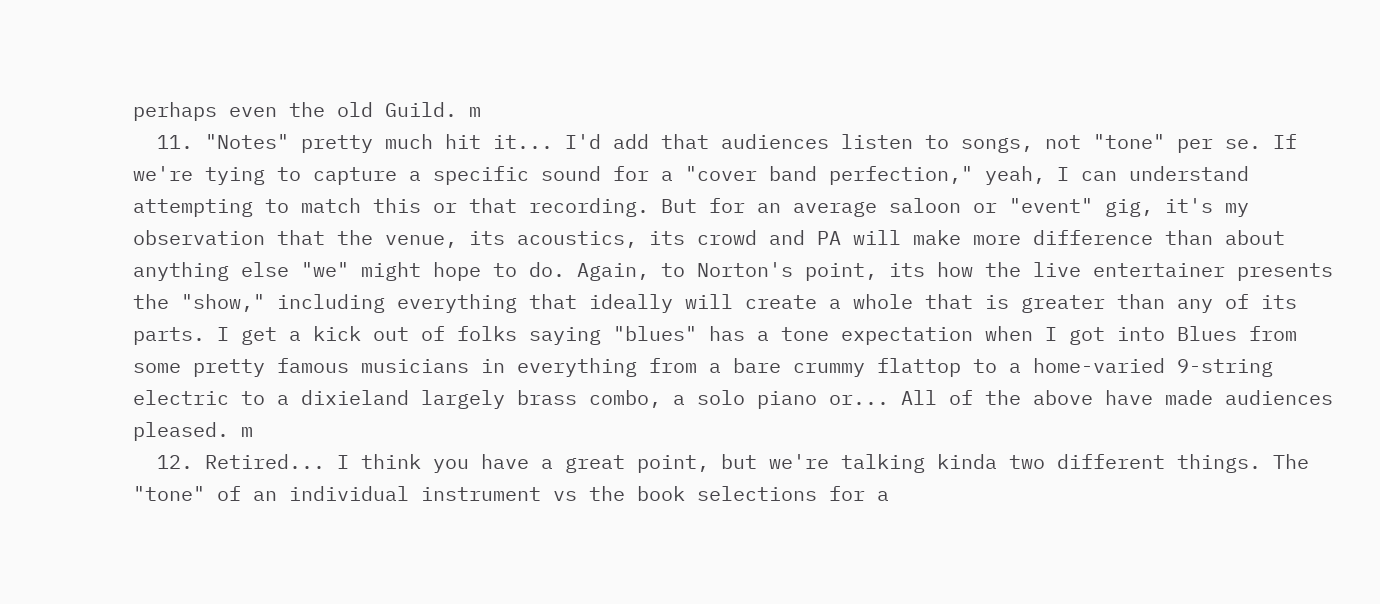perhaps even the old Guild. m
  11. "Notes" pretty much hit it... I'd add that audiences listen to songs, not "tone" per se. If we're tying to capture a specific sound for a "cover band perfection," yeah, I can understand attempting to match this or that recording. But for an average saloon or "event" gig, it's my observation that the venue, its acoustics, its crowd and PA will make more difference than about anything else "we" might hope to do. Again, to Norton's point, its how the live entertainer presents the "show," including everything that ideally will create a whole that is greater than any of its parts. I get a kick out of folks saying "blues" has a tone expectation when I got into Blues from some pretty famous musicians in everything from a bare crummy flattop to a home-varied 9-string electric to a dixieland largely brass combo, a solo piano or... All of the above have made audiences pleased. m
  12. Retired... I think you have a great point, but we're talking kinda two different things. The "tone" of an individual instrument vs the book selections for a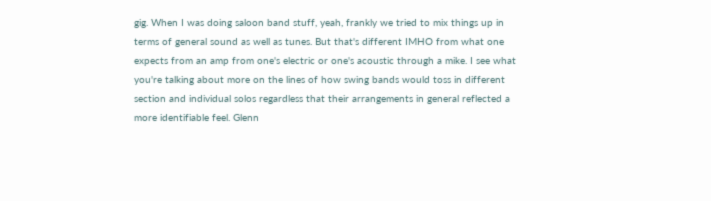gig. When I was doing saloon band stuff, yeah, frankly we tried to mix things up in terms of general sound as well as tunes. But that's different IMHO from what one expects from an amp from one's electric or one's acoustic through a mike. I see what you're talking about more on the lines of how swing bands would toss in different section and individual solos regardless that their arrangements in general reflected a more identifiable feel. Glenn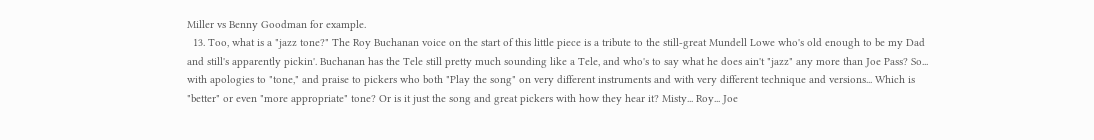Miller vs Benny Goodman for example.
  13. Too, what is a "jazz tone?" The Roy Buchanan voice on the start of this little piece is a tribute to the still-great Mundell Lowe who's old enough to be my Dad and still's apparently pickin'. Buchanan has the Tele still pretty much sounding like a Tele, and who's to say what he does ain't "jazz" any more than Joe Pass? So... with apologies to "tone," and praise to pickers who both "Play the song" on very different instruments and with very different technique and versions... Which is "better" or even "more appropriate" tone? Or is it just the song and great pickers with how they hear it? Misty... Roy... Joe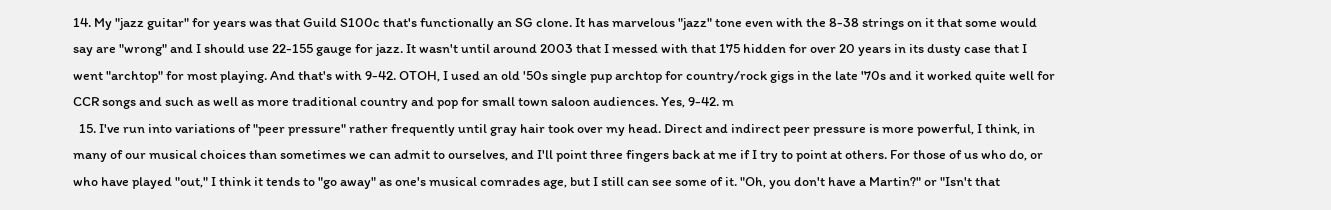14. My "jazz guitar" for years was that Guild S100c that's functionally an SG clone. It has marvelous "jazz" tone even with the 8-38 strings on it that some would say are "wrong" and I should use 22-155 gauge for jazz. It wasn't until around 2003 that I messed with that 175 hidden for over 20 years in its dusty case that I went "archtop" for most playing. And that's with 9-42. OTOH, I used an old '50s single pup archtop for country/rock gigs in the late '70s and it worked quite well for CCR songs and such as well as more traditional country and pop for small town saloon audiences. Yes, 9-42. m
  15. I've run into variations of "peer pressure" rather frequently until gray hair took over my head. Direct and indirect peer pressure is more powerful, I think, in many of our musical choices than sometimes we can admit to ourselves, and I'll point three fingers back at me if I try to point at others. For those of us who do, or who have played "out," I think it tends to "go away" as one's musical comrades age, but I still can see some of it. "Oh, you don't have a Martin?" or "Isn't that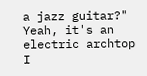a jazz guitar?" Yeah, it's an electric archtop I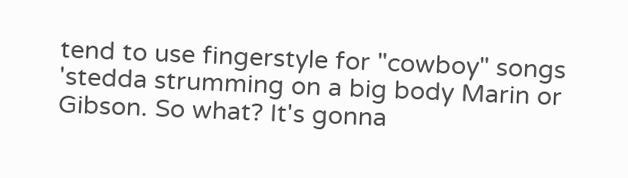tend to use fingerstyle for "cowboy" songs 'stedda strumming on a big body Marin or Gibson. So what? It's gonna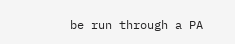be run through a PA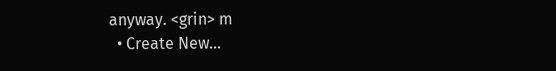anyway. <grin> m
  • Create New...